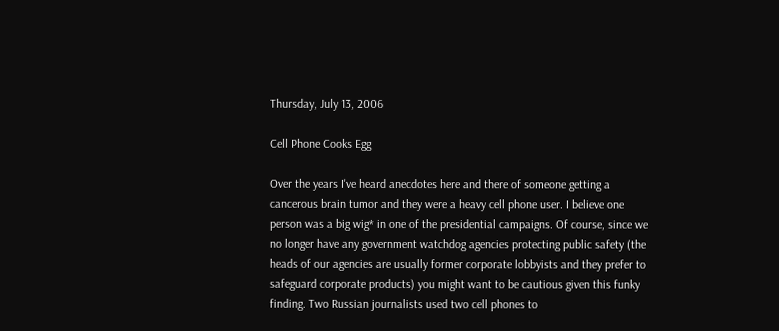Thursday, July 13, 2006

Cell Phone Cooks Egg

Over the years I've heard anecdotes here and there of someone getting a cancerous brain tumor and they were a heavy cell phone user. I believe one person was a big wig* in one of the presidential campaigns. Of course, since we no longer have any government watchdog agencies protecting public safety (the heads of our agencies are usually former corporate lobbyists and they prefer to safeguard corporate products) you might want to be cautious given this funky finding. Two Russian journalists used two cell phones to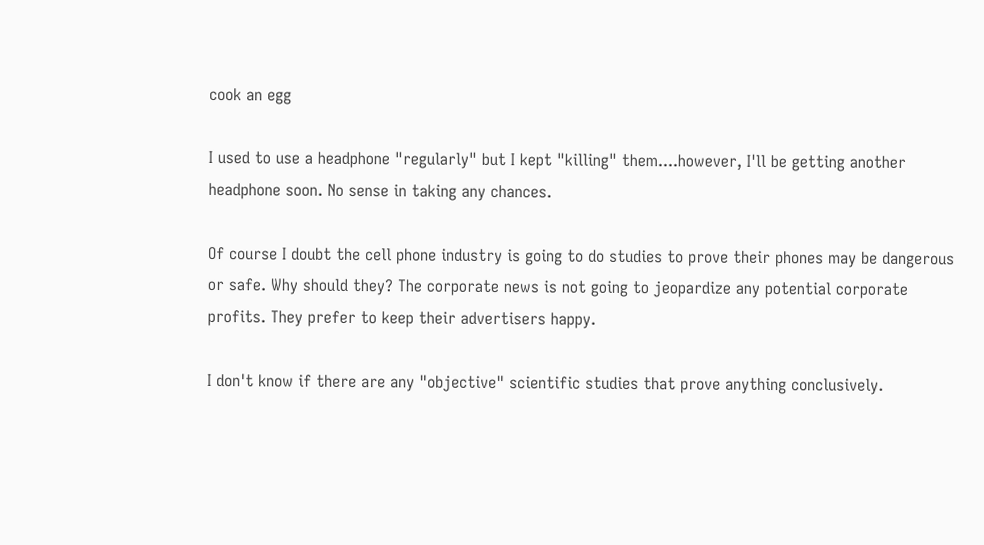cook an egg

I used to use a headphone "regularly" but I kept "killing" them....however, I'll be getting another headphone soon. No sense in taking any chances.

Of course I doubt the cell phone industry is going to do studies to prove their phones may be dangerous or safe. Why should they? The corporate news is not going to jeopardize any potential corporate profits. They prefer to keep their advertisers happy.

I don't know if there are any "objective" scientific studies that prove anything conclusively.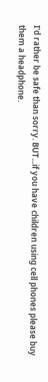I'd rather be safe than sorry. BUT...if you have children using cell phones please buy them a headphone.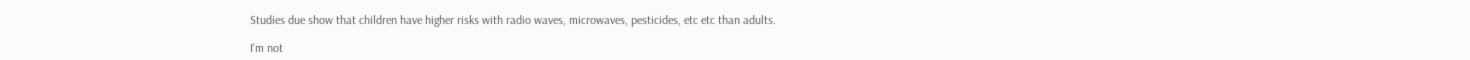Studies due show that children have higher risks with radio waves, microwaves, pesticides, etc etc than adults.

I'm not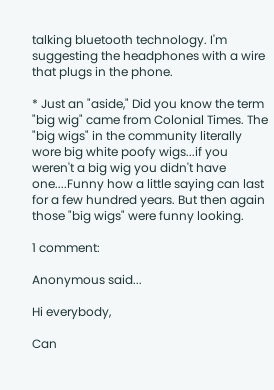talking bluetooth technology. I'm suggesting the headphones with a wire that plugs in the phone.

* Just an "aside," Did you know the term "big wig" came from Colonial Times. The "big wigs" in the community literally wore big white poofy wigs...if you weren't a big wig you didn't have one....Funny how a little saying can last for a few hundred years. But then again those "big wigs" were funny looking.

1 comment:

Anonymous said...

Hi everybody,

Can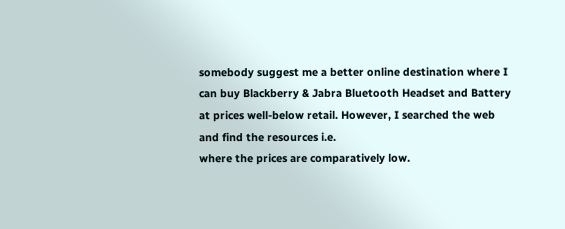somebody suggest me a better online destination where I can buy Blackberry & Jabra Bluetooth Headset and Battery at prices well-below retail. However, I searched the web and find the resources i.e.
where the prices are comparatively low.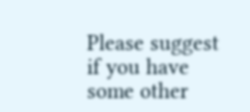Please suggest if you have some other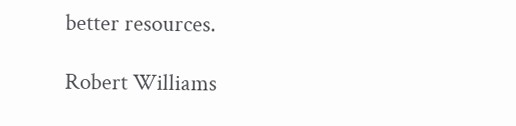better resources.

Robert Williams